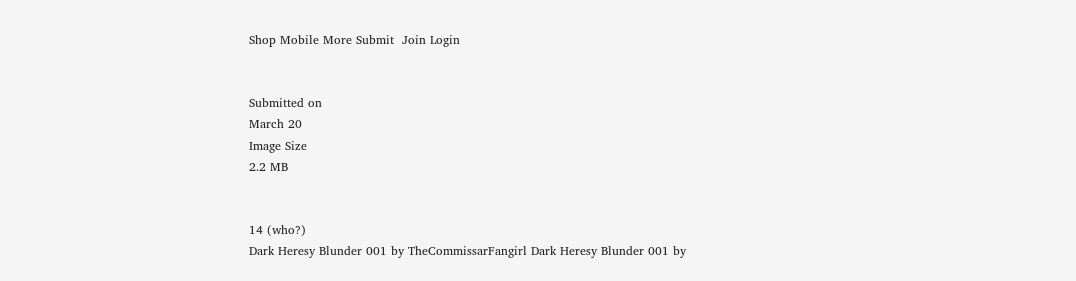Shop Mobile More Submit  Join Login


Submitted on
March 20
Image Size
2.2 MB


14 (who?)
Dark Heresy Blunder 001 by TheCommissarFangirl Dark Heresy Blunder 001 by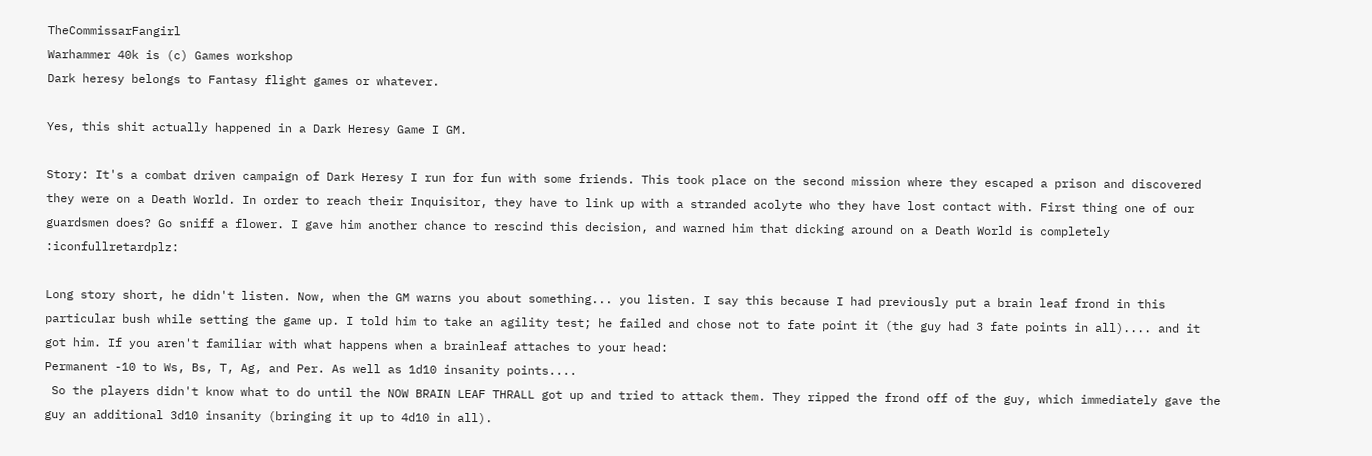TheCommissarFangirl
Warhammer 40k is (c) Games workshop
Dark heresy belongs to Fantasy flight games or whatever.

Yes, this shit actually happened in a Dark Heresy Game I GM.

Story: It's a combat driven campaign of Dark Heresy I run for fun with some friends. This took place on the second mission where they escaped a prison and discovered they were on a Death World. In order to reach their Inquisitor, they have to link up with a stranded acolyte who they have lost contact with. First thing one of our guardsmen does? Go sniff a flower. I gave him another chance to rescind this decision, and warned him that dicking around on a Death World is completely :iconfullretardplz:

Long story short, he didn't listen. Now, when the GM warns you about something... you listen. I say this because I had previously put a brain leaf frond in this particular bush while setting the game up. I told him to take an agility test; he failed and chose not to fate point it (the guy had 3 fate points in all).... and it got him. If you aren't familiar with what happens when a brainleaf attaches to your head:
Permanent -10 to Ws, Bs, T, Ag, and Per. As well as 1d10 insanity points....
 So the players didn't know what to do until the NOW BRAIN LEAF THRALL got up and tried to attack them. They ripped the frond off of the guy, which immediately gave the guy an additional 3d10 insanity (bringing it up to 4d10 in all).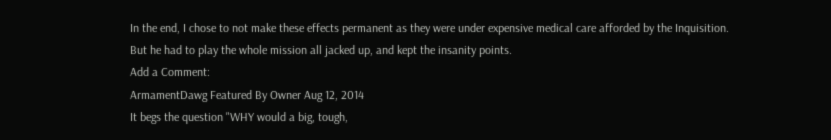In the end, I chose to not make these effects permanent as they were under expensive medical care afforded by the Inquisition. But he had to play the whole mission all jacked up, and kept the insanity points.
Add a Comment:
ArmamentDawg Featured By Owner Aug 12, 2014
It begs the question "WHY would a big, tough,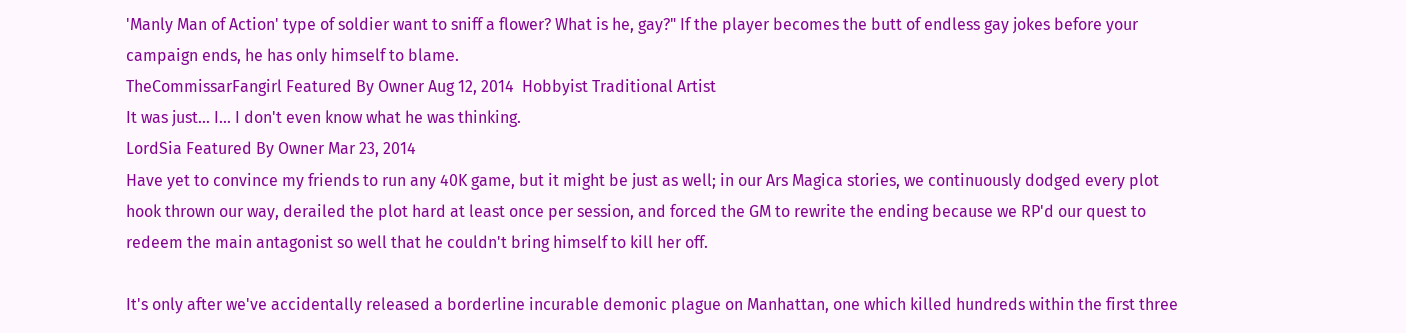'Manly Man of Action' type of soldier want to sniff a flower? What is he, gay?" If the player becomes the butt of endless gay jokes before your campaign ends, he has only himself to blame.
TheCommissarFangirl Featured By Owner Aug 12, 2014  Hobbyist Traditional Artist
It was just... I... I don't even know what he was thinking.
LordSia Featured By Owner Mar 23, 2014
Have yet to convince my friends to run any 40K game, but it might be just as well; in our Ars Magica stories, we continuously dodged every plot hook thrown our way, derailed the plot hard at least once per session, and forced the GM to rewrite the ending because we RP'd our quest to redeem the main antagonist so well that he couldn't bring himself to kill her off.

It's only after we've accidentally released a borderline incurable demonic plague on Manhattan, one which killed hundreds within the first three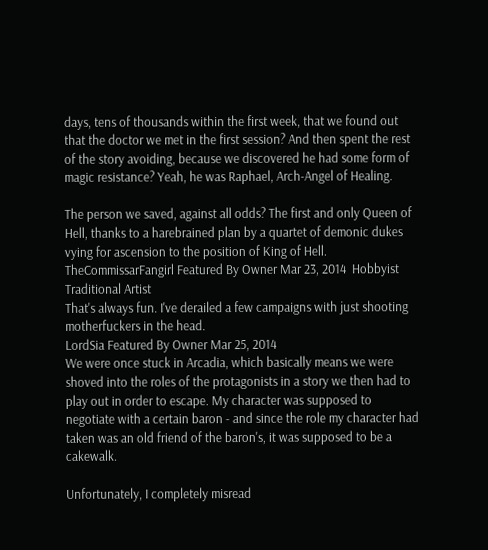days, tens of thousands within the first week, that we found out that the doctor we met in the first session? And then spent the rest of the story avoiding, because we discovered he had some form of magic resistance? Yeah, he was Raphael, Arch-Angel of Healing.

The person we saved, against all odds? The first and only Queen of Hell, thanks to a harebrained plan by a quartet of demonic dukes vying for ascension to the position of King of Hell.
TheCommissarFangirl Featured By Owner Mar 23, 2014  Hobbyist Traditional Artist
That's always fun. I've derailed a few campaigns with just shooting motherfuckers in the head.
LordSia Featured By Owner Mar 25, 2014
We were once stuck in Arcadia, which basically means we were shoved into the roles of the protagonists in a story we then had to play out in order to escape. My character was supposed to negotiate with a certain baron - and since the role my character had taken was an old friend of the baron's, it was supposed to be a cakewalk.

Unfortunately, I completely misread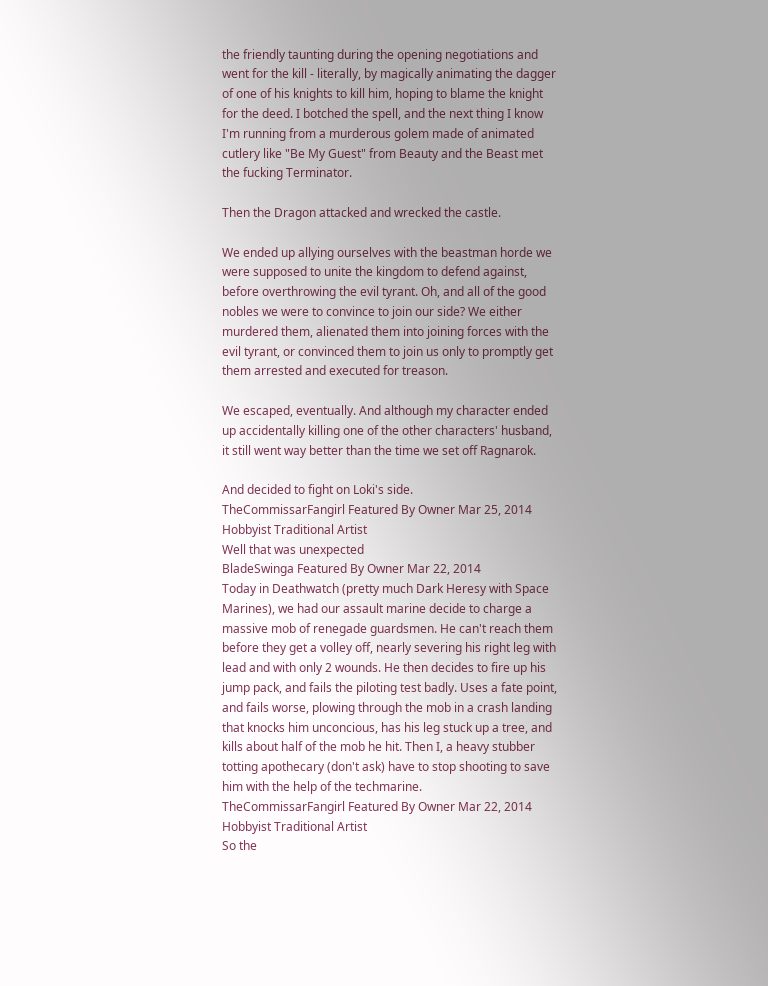the friendly taunting during the opening negotiations and went for the kill - literally, by magically animating the dagger of one of his knights to kill him, hoping to blame the knight for the deed. I botched the spell, and the next thing I know I'm running from a murderous golem made of animated cutlery like "Be My Guest" from Beauty and the Beast met the fucking Terminator.

Then the Dragon attacked and wrecked the castle.

We ended up allying ourselves with the beastman horde we were supposed to unite the kingdom to defend against, before overthrowing the evil tyrant. Oh, and all of the good nobles we were to convince to join our side? We either murdered them, alienated them into joining forces with the evil tyrant, or convinced them to join us only to promptly get them arrested and executed for treason.

We escaped, eventually. And although my character ended up accidentally killing one of the other characters' husband, it still went way better than the time we set off Ragnarok.

And decided to fight on Loki's side.
TheCommissarFangirl Featured By Owner Mar 25, 2014  Hobbyist Traditional Artist
Well that was unexpected
BladeSwinga Featured By Owner Mar 22, 2014
Today in Deathwatch (pretty much Dark Heresy with Space Marines), we had our assault marine decide to charge a massive mob of renegade guardsmen. He can't reach them before they get a volley off, nearly severing his right leg with lead and with only 2 wounds. He then decides to fire up his jump pack, and fails the piloting test badly. Uses a fate point, and fails worse, plowing through the mob in a crash landing that knocks him unconcious, has his leg stuck up a tree, and kills about half of the mob he hit. Then I, a heavy stubber totting apothecary (don't ask) have to stop shooting to save him with the help of the techmarine.
TheCommissarFangirl Featured By Owner Mar 22, 2014  Hobbyist Traditional Artist
So the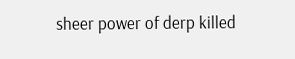sheer power of derp killed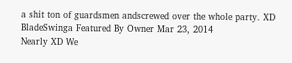a shit ton of guardsmen andscrewed over the whole party. XD
BladeSwinga Featured By Owner Mar 23, 2014
Nearly XD We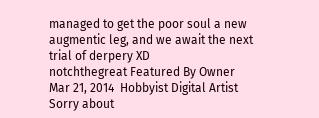managed to get the poor soul a new augmentic leg, and we await the next trial of derpery XD
notchthegreat Featured By Owner Mar 21, 2014  Hobbyist Digital Artist
Sorry about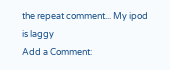the repeat comment... My ipod is laggy
Add a Comment: